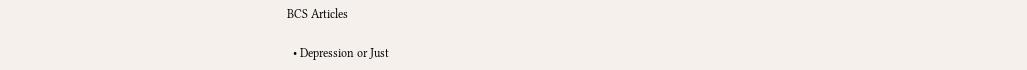BCS Articles

  • Depression or Just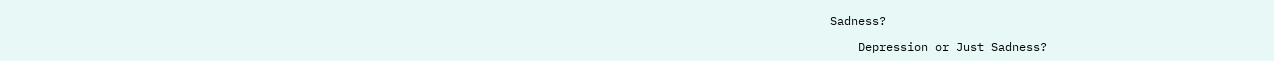Sadness?

    Depression or Just Sadness?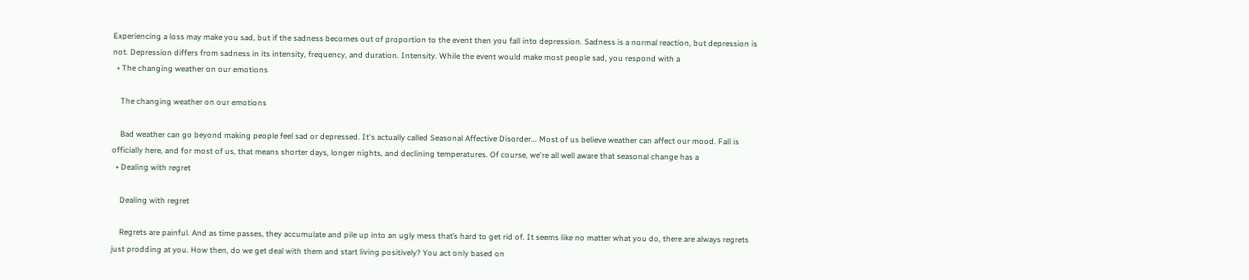Experiencing a loss may make you sad, but if the sadness becomes out of proportion to the event then you fall into depression. Sadness is a normal reaction, but depression is not. Depression differs from sadness in its intensity, frequency, and duration. Intensity. While the event would make most people sad, you respond with a
  • The changing weather on our emotions

    The changing weather on our emotions

    Bad weather can go beyond making people feel sad or depressed. It's actually called Seasonal Affective Disorder... Most of us believe weather can affect our mood. Fall is officially here, and for most of us, that means shorter days, longer nights, and declining temperatures. Of course, we're all well aware that seasonal change has a
  • Dealing with regret

    Dealing with regret

    Regrets are painful. And as time passes, they accumulate and pile up into an ugly mess that’s hard to get rid of. It seems like no matter what you do, there are always regrets just prodding at you. How then, do we get deal with them and start living positively? You act only based on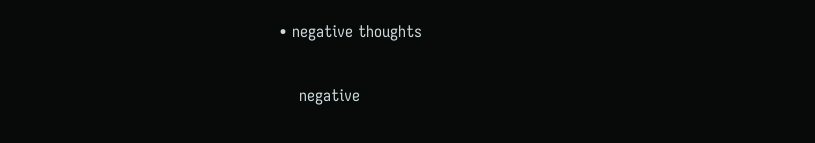• negative thoughts

    negative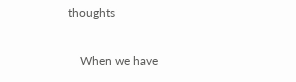thoughts

    When we have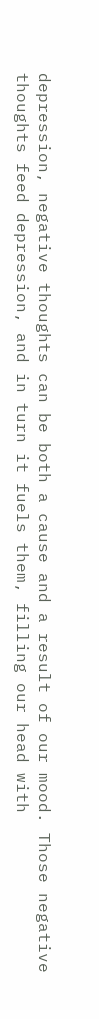depression, negative thoughts can be both a cause and a result of our mood. Those negative thoughts feed depression, and in turn it fuels them, filling our head with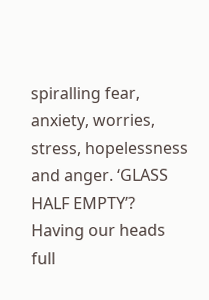spiralling fear, anxiety, worries, stress, hopelessness and anger. ‘GLASS HALF EMPTY’? Having our heads full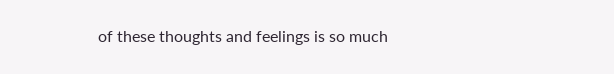of these thoughts and feelings is so much